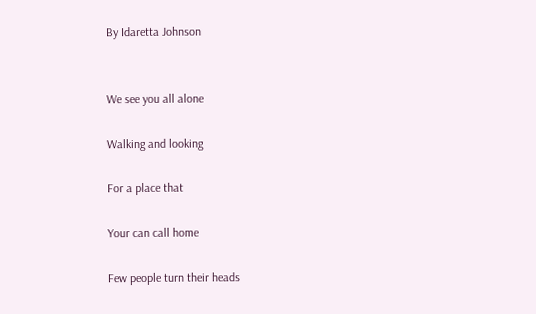By Idaretta Johnson


We see you all alone

Walking and looking

For a place that

Your can call home

Few people turn their heads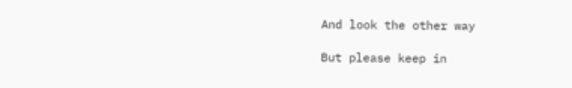And look the other way

But please keep in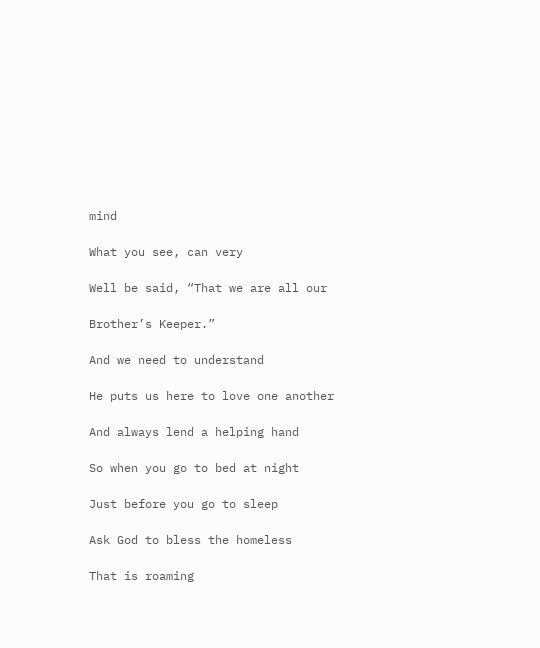mind

What you see, can very

Well be said, “That we are all our

Brother’s Keeper.”

And we need to understand

He puts us here to love one another

And always lend a helping hand

So when you go to bed at night

Just before you go to sleep

Ask God to bless the homeless

That is roaming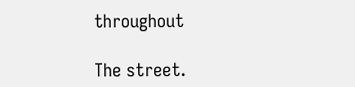throughout

The street.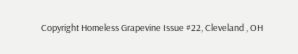Copyright Homeless Grapevine Issue #22, Cleveland , OH